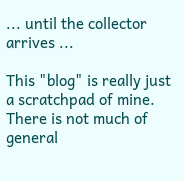... until the collector arrives ...

This "blog" is really just a scratchpad of mine. There is not much of general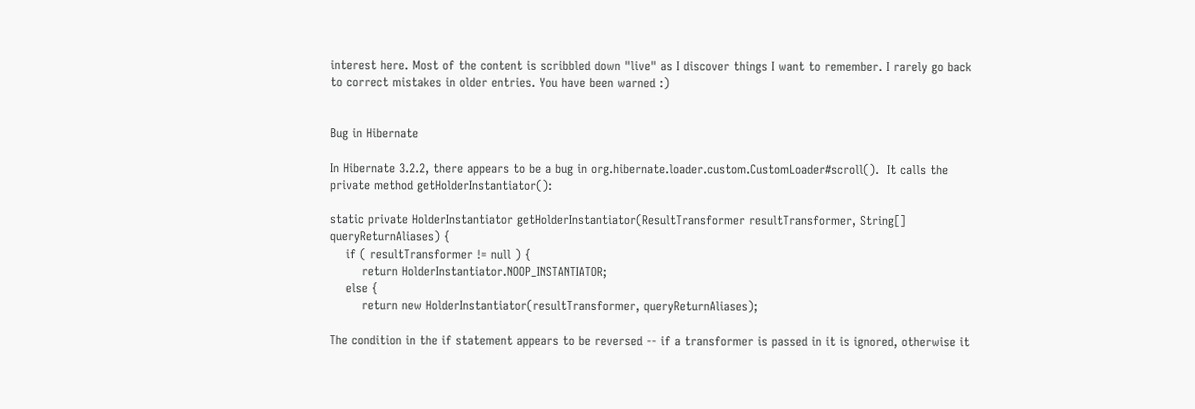interest here. Most of the content is scribbled down "live" as I discover things I want to remember. I rarely go back to correct mistakes in older entries. You have been warned :)


Bug in Hibernate

In Hibernate 3.2.2, there appears to be a bug in org.hibernate.loader.custom.CustomLoader#scroll().  It calls the private method getHolderInstantiator():

static private HolderInstantiator getHolderInstantiator(ResultTransformer resultTransformer, String[] queryReturnAliases) {
    if ( resultTransformer != null ) {
        return HolderInstantiator.NOOP_INSTANTIATOR;
    else {
        return new HolderInstantiator(resultTransformer, queryReturnAliases);

The condition in the if statement appears to be reversed -- if a transformer is passed in it is ignored, otherwise it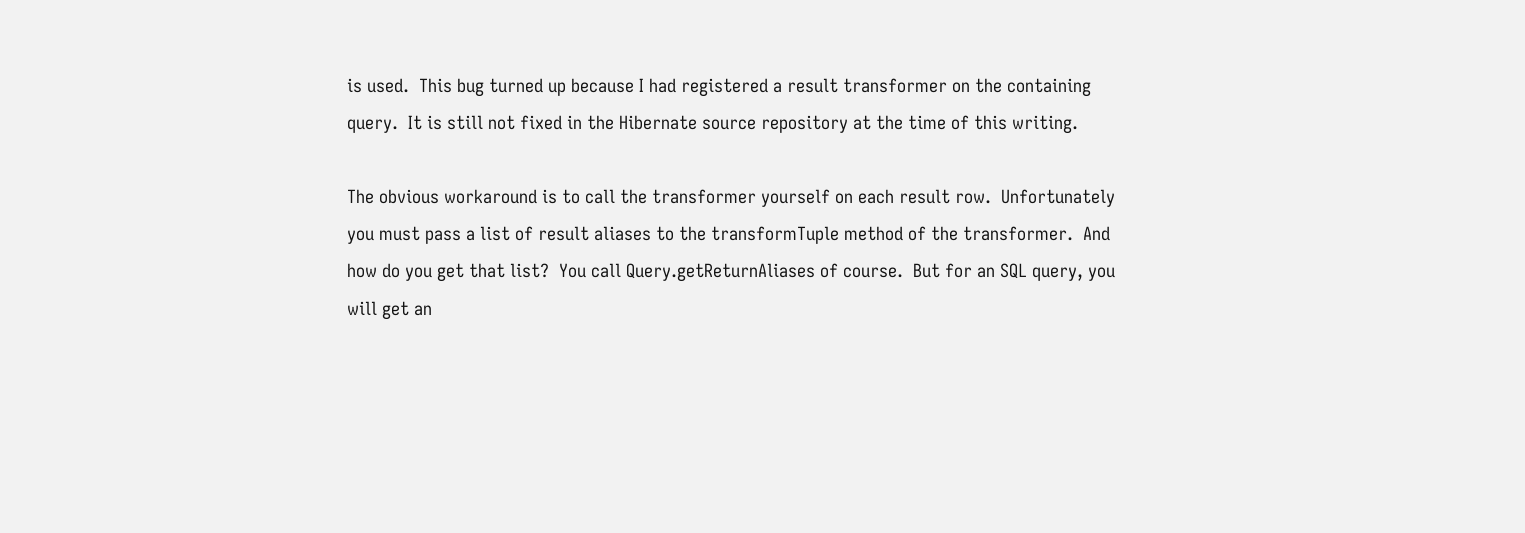is used.  This bug turned up because I had registered a result transformer on the containing query.  It is still not fixed in the Hibernate source repository at the time of this writing.

The obvious workaround is to call the transformer yourself on each result row.  Unfortunately you must pass a list of result aliases to the transformTuple method of the transformer.  And how do you get that list?  You call Query.getReturnAliases of course.  But for an SQL query, you will get an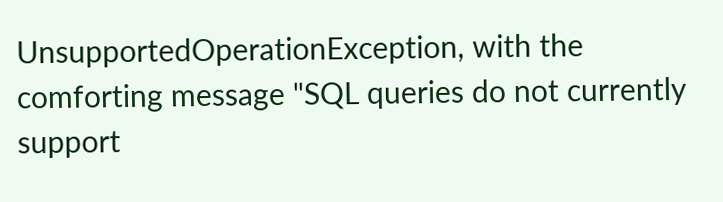UnsupportedOperationException, with the comforting message "SQL queries do not currently support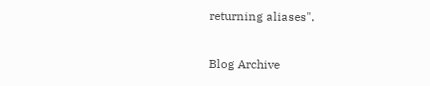returning aliases".

Blog Archive